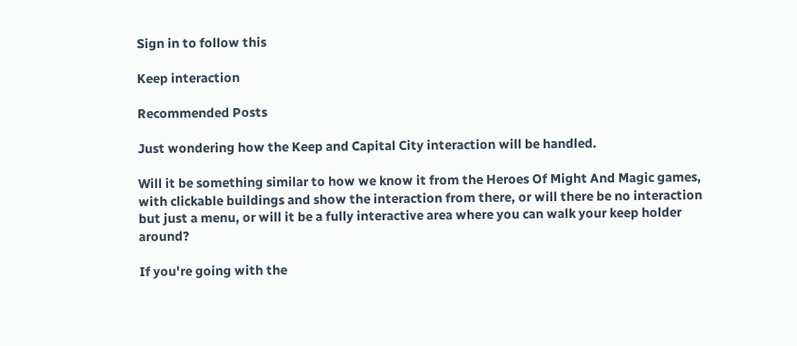Sign in to follow this

Keep interaction

Recommended Posts

Just wondering how the Keep and Capital City interaction will be handled.

Will it be something similar to how we know it from the Heroes Of Might And Magic games, with clickable buildings and show the interaction from there, or will there be no interaction but just a menu, or will it be a fully interactive area where you can walk your keep holder around?

If you're going with the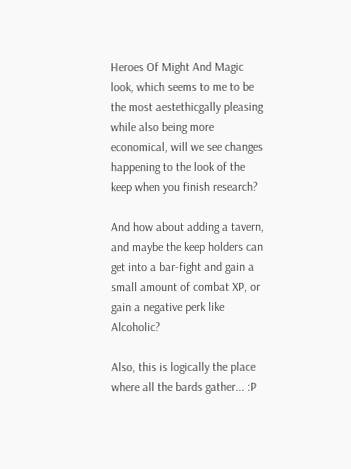Heroes Of Might And Magic look, which seems to me to be the most aestethicgally pleasing while also being more economical, will we see changes happening to the look of the keep when you finish research?

And how about adding a tavern, and maybe the keep holders can get into a bar-fight and gain a small amount of combat XP, or gain a negative perk like Alcoholic?

Also, this is logically the place where all the bards gather... :P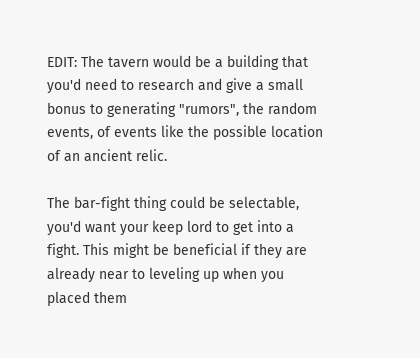EDIT: The tavern would be a building that you'd need to research and give a small bonus to generating "rumors", the random events, of events like the possible location of an ancient relic.

The bar-fight thing could be selectable, you'd want your keep lord to get into a fight. This might be beneficial if they are already near to leveling up when you placed them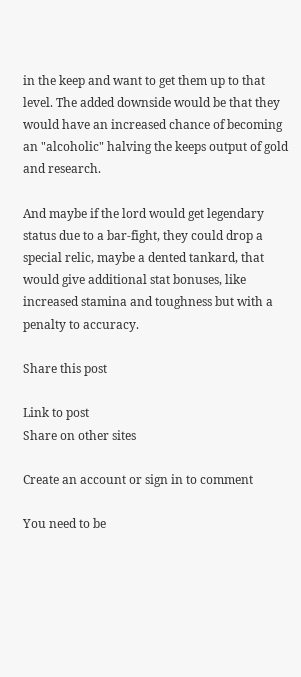in the keep and want to get them up to that level. The added downside would be that they would have an increased chance of becoming an "alcoholic" halving the keeps output of gold and research.

And maybe if the lord would get legendary status due to a bar-fight, they could drop a special relic, maybe a dented tankard, that would give additional stat bonuses, like increased stamina and toughness but with a penalty to accuracy.

Share this post

Link to post
Share on other sites

Create an account or sign in to comment

You need to be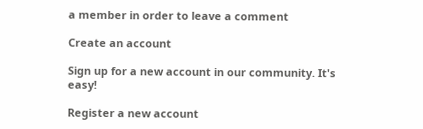a member in order to leave a comment

Create an account

Sign up for a new account in our community. It's easy!

Register a new account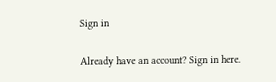Sign in

Already have an account? Sign in here.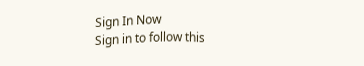Sign In Now
Sign in to follow this